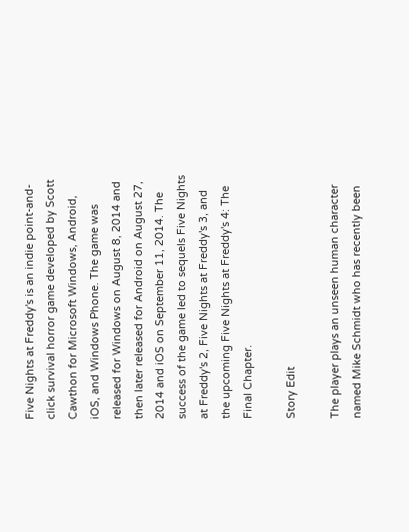Five Nights at Freddy's is an indie point-and-click survival horror game developed by Scott Cawthon for Microsoft Windows, Android, iOS, and Windows Phone. The game was released for Windows on August 8, 2014 and then later released for Android on August 27, 2014 and iOS on September 11, 2014. The success of the game led to sequels Five Nights at Freddy's 2, Five Nights at Freddy's 3, and the upcoming Five Nights at Freddy's 4: The Final Chapter.

Story Edit

The player plays an unseen human character named Mike Schmidt who has recently been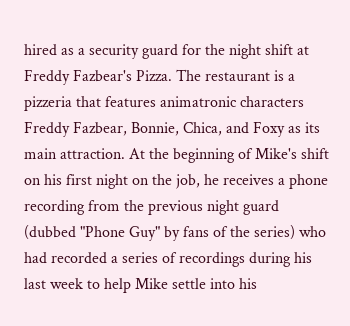hired as a security guard for the night shift at Freddy Fazbear's Pizza. The restaurant is a pizzeria that features animatronic characters Freddy Fazbear, Bonnie, Chica, and Foxy as its main attraction. At the beginning of Mike's shift on his first night on the job, he receives a phone recording from the previous night guard (dubbed "Phone Guy" by fans of the series) who had recorded a series of recordings during his last week to help Mike settle into his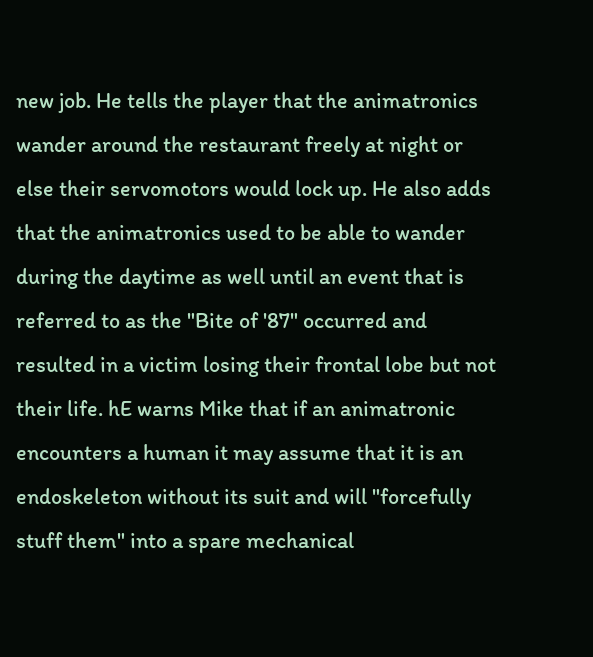new job. He tells the player that the animatronics wander around the restaurant freely at night or else their servomotors would lock up. He also adds that the animatronics used to be able to wander during the daytime as well until an event that is referred to as the "Bite of '87" occurred and resulted in a victim losing their frontal lobe but not their life. hE warns Mike that if an animatronic encounters a human it may assume that it is an endoskeleton without its suit and will "forcefully stuff them" into a spare mechanical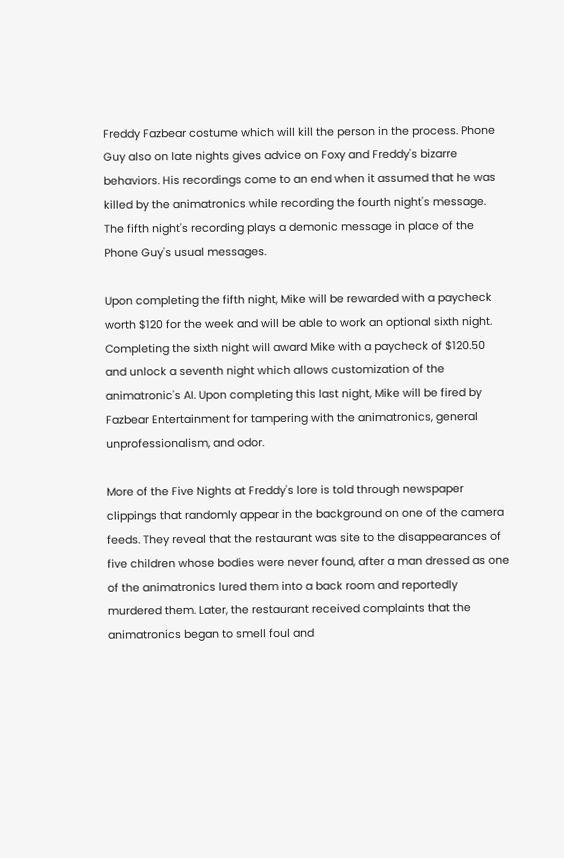Freddy Fazbear costume which will kill the person in the process. Phone Guy also on late nights gives advice on Foxy and Freddy's bizarre behaviors. His recordings come to an end when it assumed that he was killed by the animatronics while recording the fourth night's message. The fifth night's recording plays a demonic message in place of the Phone Guy's usual messages.

Upon completing the fifth night, Mike will be rewarded with a paycheck worth $120 for the week and will be able to work an optional sixth night. Completing the sixth night will award Mike with a paycheck of $120.50 and unlock a seventh night which allows customization of the animatronic's AI. Upon completing this last night, Mike will be fired by Fazbear Entertainment for tampering with the animatronics, general unprofessionalism, and odor.

More of the Five Nights at Freddy's lore is told through newspaper clippings that randomly appear in the background on one of the camera feeds. They reveal that the restaurant was site to the disappearances of five children whose bodies were never found, after a man dressed as one of the animatronics lured them into a back room and reportedly murdered them. Later, the restaurant received complaints that the animatronics began to smell foul and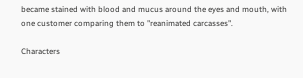became stained with blood and mucus around the eyes and mouth, with one customer comparing them to "reanimated carcasses".

Characters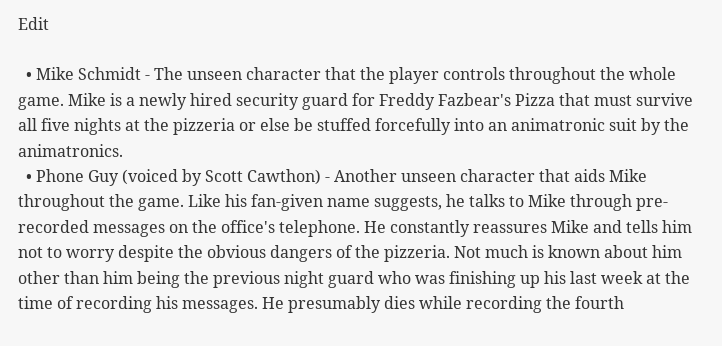Edit

  • Mike Schmidt - The unseen character that the player controls throughout the whole game. Mike is a newly hired security guard for Freddy Fazbear's Pizza that must survive all five nights at the pizzeria or else be stuffed forcefully into an animatronic suit by the animatronics.
  • Phone Guy (voiced by Scott Cawthon) - Another unseen character that aids Mike throughout the game. Like his fan-given name suggests, he talks to Mike through pre-recorded messages on the office's telephone. He constantly reassures Mike and tells him not to worry despite the obvious dangers of the pizzeria. Not much is known about him other than him being the previous night guard who was finishing up his last week at the time of recording his messages. He presumably dies while recording the fourth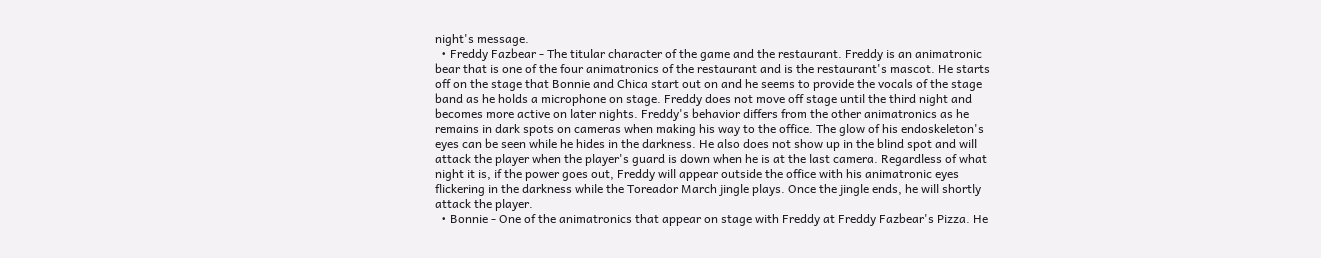night's message.
  • Freddy Fazbear - The titular character of the game and the restaurant. Freddy is an animatronic bear that is one of the four animatronics of the restaurant and is the restaurant's mascot. He starts off on the stage that Bonnie and Chica start out on and he seems to provide the vocals of the stage band as he holds a microphone on stage. Freddy does not move off stage until the third night and becomes more active on later nights. Freddy's behavior differs from the other animatronics as he remains in dark spots on cameras when making his way to the office. The glow of his endoskeleton's eyes can be seen while he hides in the darkness. He also does not show up in the blind spot and will attack the player when the player's guard is down when he is at the last camera. Regardless of what night it is, if the power goes out, Freddy will appear outside the office with his animatronic eyes flickering in the darkness while the Toreador March jingle plays. Once the jingle ends, he will shortly attack the player.
  • Bonnie - One of the animatronics that appear on stage with Freddy at Freddy Fazbear's Pizza. He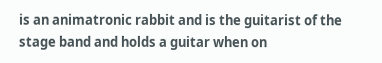is an animatronic rabbit and is the guitarist of the stage band and holds a guitar when on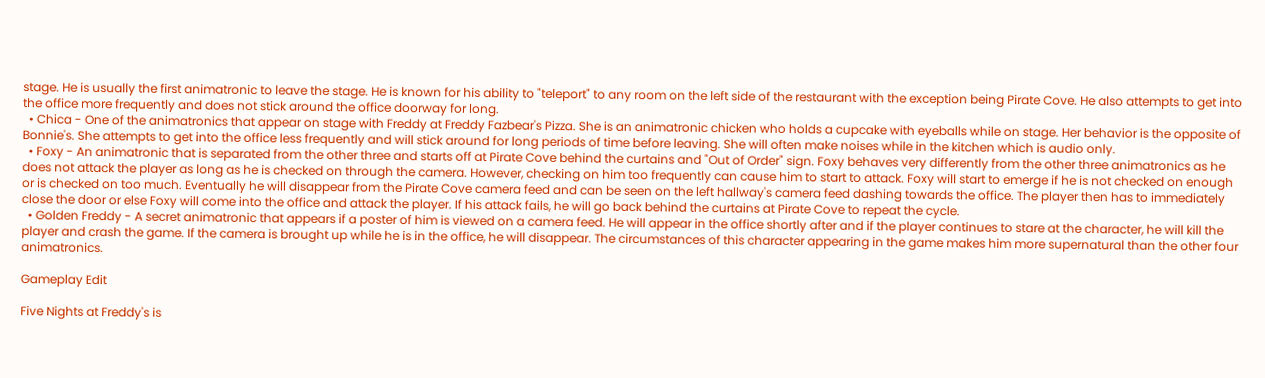stage. He is usually the first animatronic to leave the stage. He is known for his ability to "teleport" to any room on the left side of the restaurant with the exception being Pirate Cove. He also attempts to get into the office more frequently and does not stick around the office doorway for long.
  • Chica - One of the animatronics that appear on stage with Freddy at Freddy Fazbear's Pizza. She is an animatronic chicken who holds a cupcake with eyeballs while on stage. Her behavior is the opposite of Bonnie's. She attempts to get into the office less frequently and will stick around for long periods of time before leaving. She will often make noises while in the kitchen which is audio only.
  • Foxy - An animatronic that is separated from the other three and starts off at Pirate Cove behind the curtains and "Out of Order" sign. Foxy behaves very differently from the other three animatronics as he does not attack the player as long as he is checked on through the camera. However, checking on him too frequently can cause him to start to attack. Foxy will start to emerge if he is not checked on enough or is checked on too much. Eventually he will disappear from the Pirate Cove camera feed and can be seen on the left hallway's camera feed dashing towards the office. The player then has to immediately close the door or else Foxy will come into the office and attack the player. If his attack fails, he will go back behind the curtains at Pirate Cove to repeat the cycle.
  • Golden Freddy - A secret animatronic that appears if a poster of him is viewed on a camera feed. He will appear in the office shortly after and if the player continues to stare at the character, he will kill the player and crash the game. If the camera is brought up while he is in the office, he will disappear. The circumstances of this character appearing in the game makes him more supernatural than the other four animatronics.

Gameplay Edit

Five Nights at Freddy's is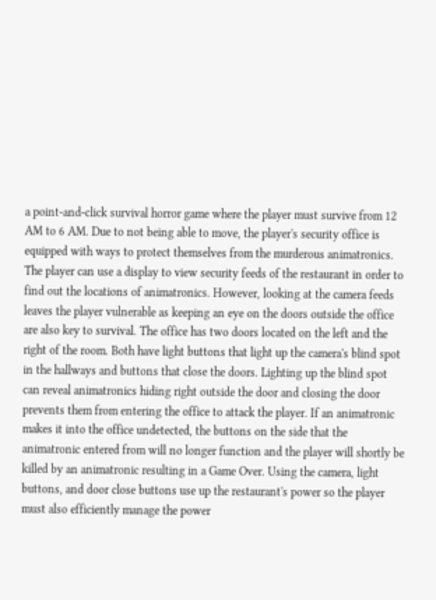a point-and-click survival horror game where the player must survive from 12 AM to 6 AM. Due to not being able to move, the player's security office is equipped with ways to protect themselves from the murderous animatronics. The player can use a display to view security feeds of the restaurant in order to find out the locations of animatronics. However, looking at the camera feeds leaves the player vulnerable as keeping an eye on the doors outside the office are also key to survival. The office has two doors located on the left and the right of the room. Both have light buttons that light up the camera's blind spot in the hallways and buttons that close the doors. Lighting up the blind spot can reveal animatronics hiding right outside the door and closing the door prevents them from entering the office to attack the player. If an animatronic makes it into the office undetected, the buttons on the side that the animatronic entered from will no longer function and the player will shortly be killed by an animatronic resulting in a Game Over. Using the camera, light buttons, and door close buttons use up the restaurant's power so the player must also efficiently manage the power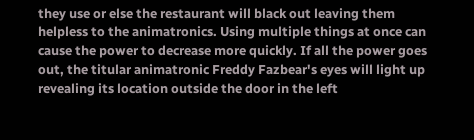they use or else the restaurant will black out leaving them helpless to the animatronics. Using multiple things at once can cause the power to decrease more quickly. If all the power goes out, the titular animatronic Freddy Fazbear's eyes will light up revealing its location outside the door in the left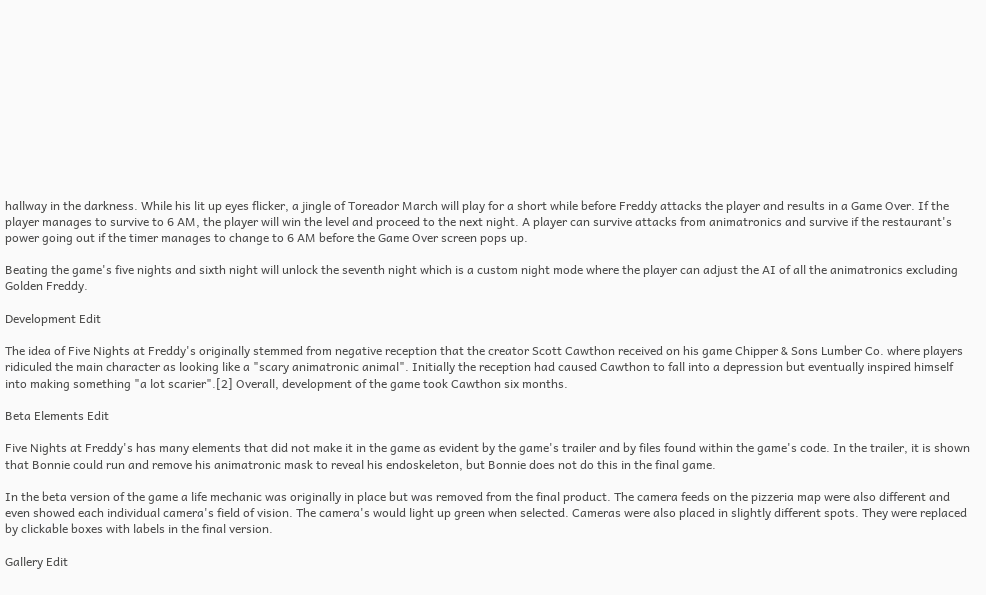hallway in the darkness. While his lit up eyes flicker, a jingle of Toreador March will play for a short while before Freddy attacks the player and results in a Game Over. If the player manages to survive to 6 AM, the player will win the level and proceed to the next night. A player can survive attacks from animatronics and survive if the restaurant's power going out if the timer manages to change to 6 AM before the Game Over screen pops up.

Beating the game's five nights and sixth night will unlock the seventh night which is a custom night mode where the player can adjust the AI of all the animatronics excluding Golden Freddy.

Development Edit

The idea of Five Nights at Freddy's originally stemmed from negative reception that the creator Scott Cawthon received on his game Chipper & Sons Lumber Co. where players ridiculed the main character as looking like a "scary animatronic animal". Initially the reception had caused Cawthon to fall into a depression but eventually inspired himself into making something "a lot scarier".[2] Overall, development of the game took Cawthon six months.

Beta Elements Edit

Five Nights at Freddy's has many elements that did not make it in the game as evident by the game's trailer and by files found within the game's code. In the trailer, it is shown that Bonnie could run and remove his animatronic mask to reveal his endoskeleton, but Bonnie does not do this in the final game.

In the beta version of the game a life mechanic was originally in place but was removed from the final product. The camera feeds on the pizzeria map were also different and even showed each individual camera's field of vision. The camera's would light up green when selected. Cameras were also placed in slightly different spots. They were replaced by clickable boxes with labels in the final version.

Gallery Edit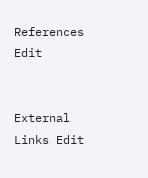References Edit


External Links Edit